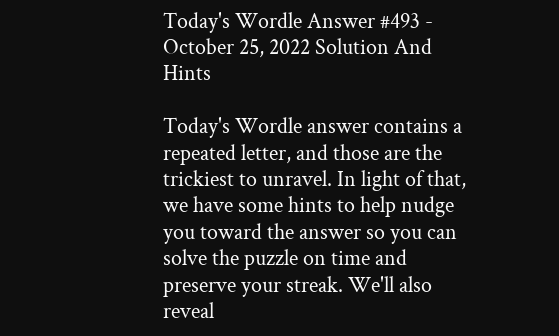Today's Wordle Answer #493 - October 25, 2022 Solution And Hints

Today's Wordle answer contains a repeated letter, and those are the trickiest to unravel. In light of that, we have some hints to help nudge you toward the answer so you can solve the puzzle on time and preserve your streak. We'll also reveal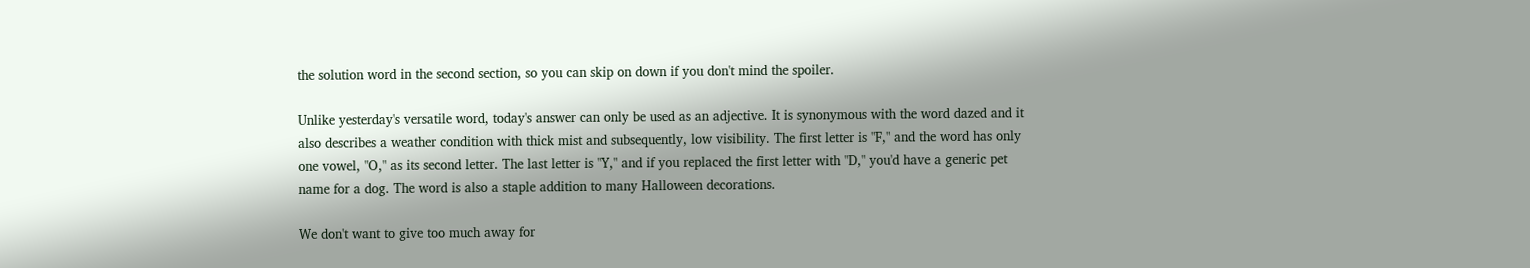the solution word in the second section, so you can skip on down if you don't mind the spoiler.

Unlike yesterday's versatile word, today's answer can only be used as an adjective. It is synonymous with the word dazed and it also describes a weather condition with thick mist and subsequently, low visibility. The first letter is "F," and the word has only one vowel, "O," as its second letter. The last letter is "Y," and if you replaced the first letter with "D," you'd have a generic pet name for a dog. The word is also a staple addition to many Halloween decorations.

We don't want to give too much away for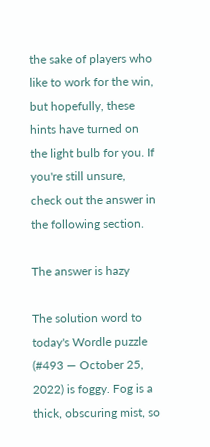the sake of players who like to work for the win, but hopefully, these hints have turned on the light bulb for you. If you're still unsure, check out the answer in the following section.

The answer is hazy

The solution word to today's Wordle puzzle (#493 — October 25, 2022) is foggy. Fog is a thick, obscuring mist, so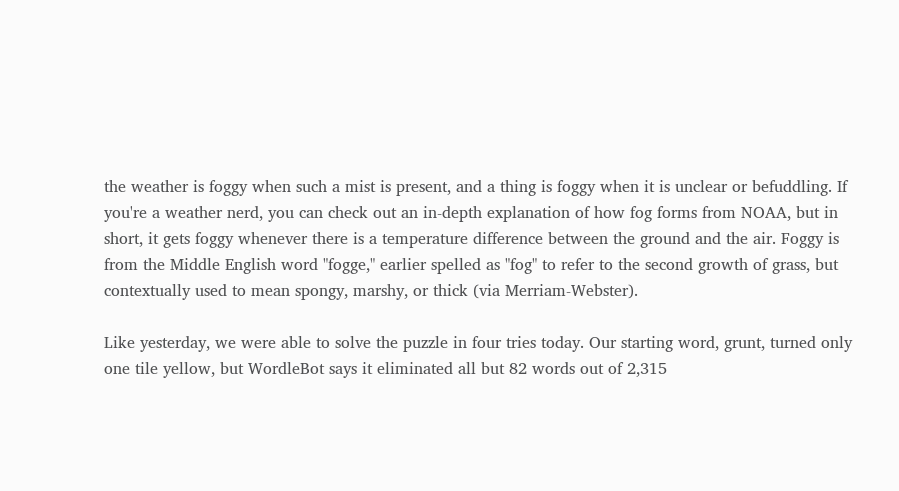the weather is foggy when such a mist is present, and a thing is foggy when it is unclear or befuddling. If you're a weather nerd, you can check out an in-depth explanation of how fog forms from NOAA, but in short, it gets foggy whenever there is a temperature difference between the ground and the air. Foggy is from the Middle English word "fogge," earlier spelled as "fog" to refer to the second growth of grass, but contextually used to mean spongy, marshy, or thick (via Merriam-Webster).

Like yesterday, we were able to solve the puzzle in four tries today. Our starting word, grunt, turned only one tile yellow, but WordleBot says it eliminated all but 82 words out of 2,315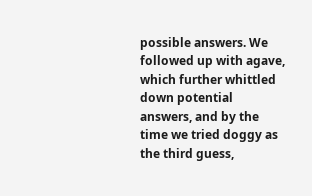possible answers. We followed up with agave, which further whittled down potential answers, and by the time we tried doggy as the third guess,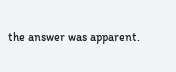the answer was apparent.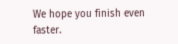We hope you finish even faster.